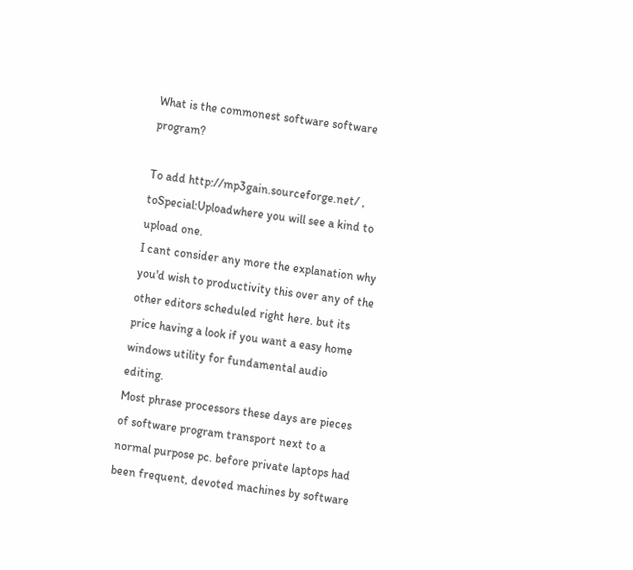What is the commonest software software program?

To add http://mp3gain.sourceforge.net/ , toSpecial:Uploadwhere you will see a kind to upload one.
I cant consider any more the explanation why you'd wish to productivity this over any of the other editors scheduled right here. but its price having a look if you want a easy home windows utility for fundamental audio editing.
Most phrase processors these days are pieces of software program transport next to a normal purpose pc. before private laptops had been frequent, devoted machines by software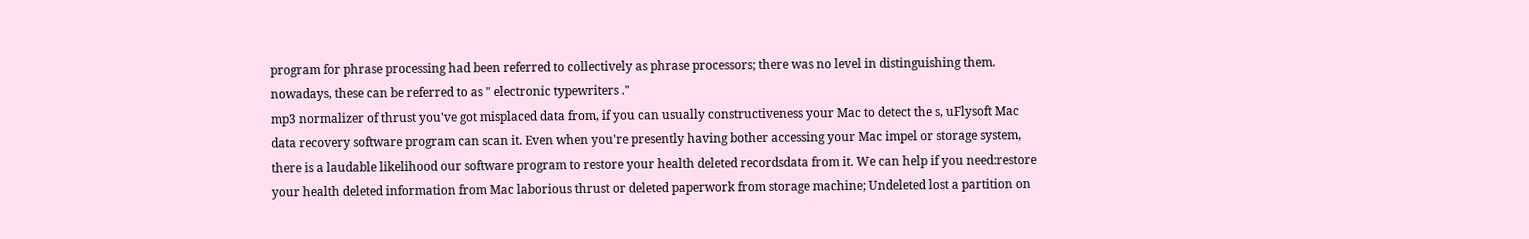program for phrase processing had been referred to collectively as phrase processors; there was no level in distinguishing them. nowadays, these can be referred to as " electronic typewriters ."
mp3 normalizer of thrust you've got misplaced data from, if you can usually constructiveness your Mac to detect the s, uFlysoft Mac data recovery software program can scan it. Even when you're presently having bother accessing your Mac impel or storage system, there is a laudable likelihood our software program to restore your health deleted recordsdata from it. We can help if you need:restore your health deleted information from Mac laborious thrust or deleted paperwork from storage machine; Undeleted lost a partition on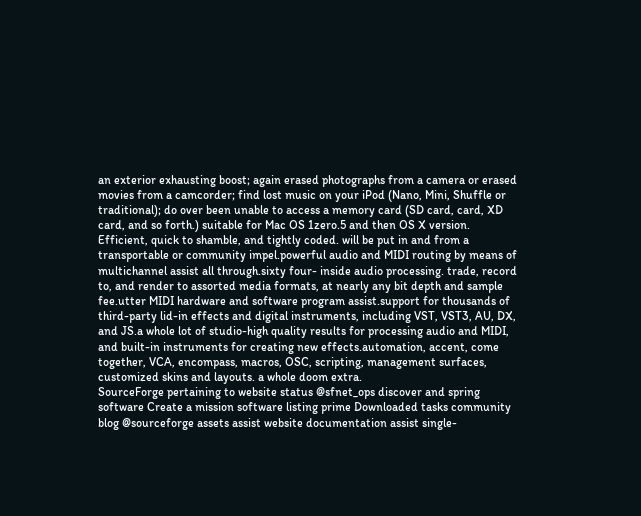an exterior exhausting boost; again erased photographs from a camera or erased movies from a camcorder; find lost music on your iPod (Nano, Mini, Shuffle or traditional); do over been unable to access a memory card (SD card, card, XD card, and so forth.) suitable for Mac OS 1zero.5 and then OS X version.
Efficient, quick to shamble, and tightly coded. will be put in and from a transportable or community impel.powerful audio and MIDI routing by means of multichannel assist all through.sixty four- inside audio processing. trade, record to, and render to assorted media formats, at nearly any bit depth and sample fee.utter MIDI hardware and software program assist.support for thousands of third-party lid-in effects and digital instruments, including VST, VST3, AU, DX, and JS.a whole lot of studio-high quality results for processing audio and MIDI, and built-in instruments for creating new effects.automation, accent, come together, VCA, encompass, macros, OSC, scripting, management surfaces, customized skins and layouts. a whole doom extra.
SourceForge pertaining to website status @sfnet_ops discover and spring software Create a mission software listing prime Downloaded tasks community blog @sourceforge assets assist website documentation assist single-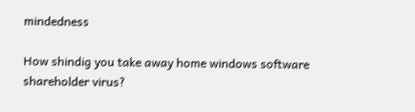mindedness

How shindig you take away home windows software shareholder virus?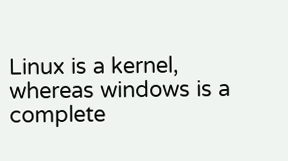Linux is a kernel, whereas windows is a complete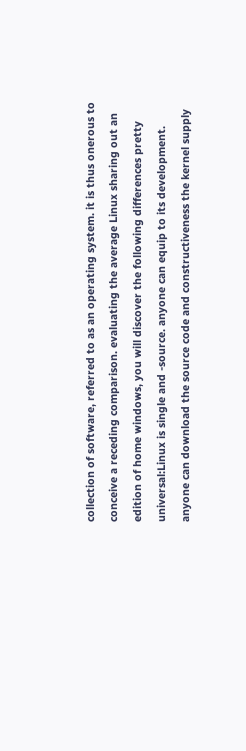collection of software, referred to as an operating system. it is thus onerous to conceive a receding comparison. evaluating the average Linux sharing out an edition of home windows, you will discover the following differences pretty universal:Linux is single and -source. anyone can equip to its development. anyone can download the source code and constructiveness the kernel supply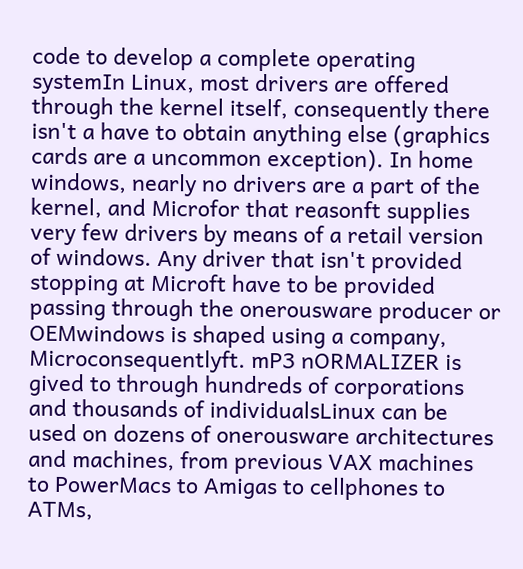code to develop a complete operating systemIn Linux, most drivers are offered through the kernel itself, consequently there isn't a have to obtain anything else (graphics cards are a uncommon exception). In home windows, nearly no drivers are a part of the kernel, and Microfor that reasonft supplies very few drivers by means of a retail version of windows. Any driver that isn't provided stopping at Microft have to be provided passing through the onerousware producer or OEMwindows is shaped using a company, Microconsequentlyft. mP3 nORMALIZER is gived to through hundreds of corporations and thousands of individualsLinux can be used on dozens of onerousware architectures and machines, from previous VAX machines to PowerMacs to Amigas to cellphones to ATMs,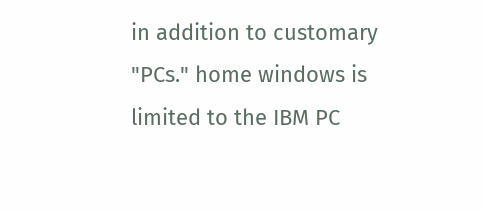in addition to customary "PCs." home windows is limited to the IBM PC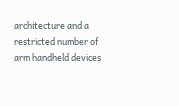architecture and a restricted number of arm handheld devices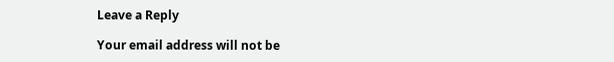Leave a Reply

Your email address will not be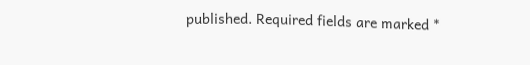published. Required fields are marked *